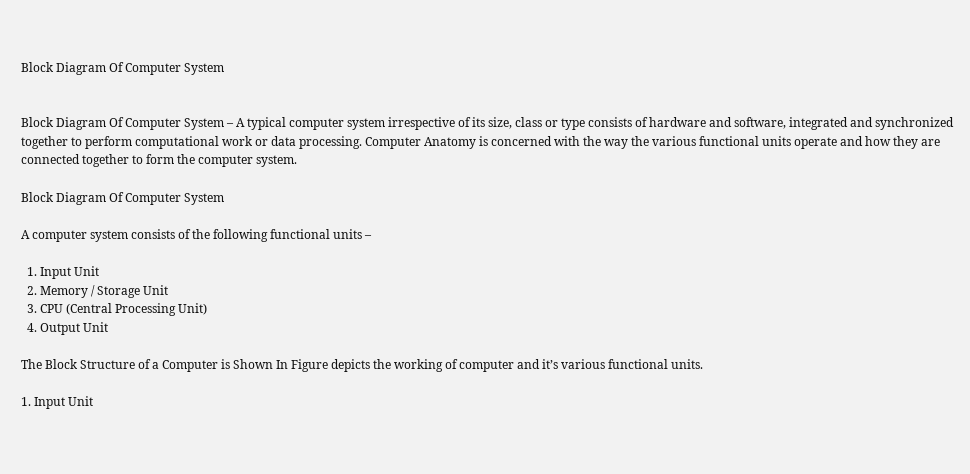Block Diagram Of Computer System


Block Diagram Of Computer System – A typical computer system irrespective of its size, class or type consists of hardware and software, integrated and synchronized together to perform computational work or data processing. Computer Anatomy is concerned with the way the various functional units operate and how they are connected together to form the computer system.

Block Diagram Of Computer System

A computer system consists of the following functional units –

  1. Input Unit
  2. Memory / Storage Unit
  3. CPU (Central Processing Unit)
  4. Output Unit

The Block Structure of a Computer is Shown In Figure depicts the working of computer and it’s various functional units.

1. Input Unit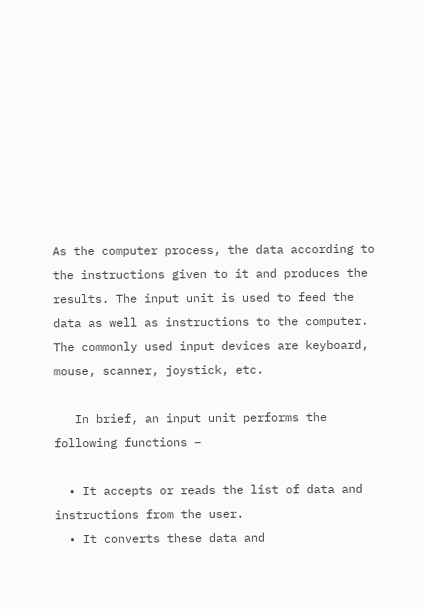As the computer process, the data according to the instructions given to it and produces the results. The input unit is used to feed the data as well as instructions to the computer. The commonly used input devices are keyboard, mouse, scanner, joystick, etc.

   In brief, an input unit performs the following functions –

  • It accepts or reads the list of data and instructions from the user.
  • It converts these data and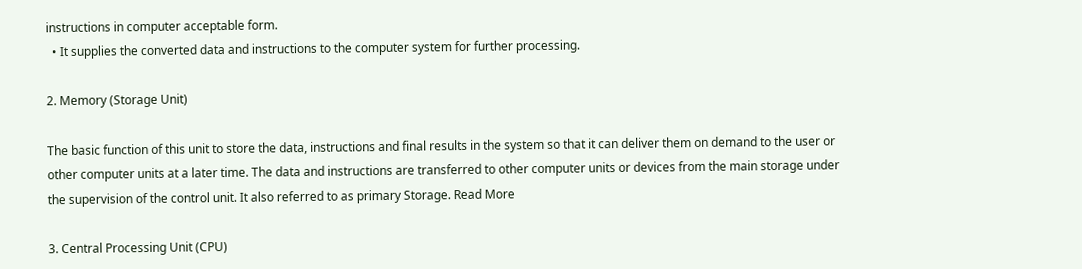instructions in computer acceptable form.
  • It supplies the converted data and instructions to the computer system for further processing.

2. Memory (Storage Unit)

The basic function of this unit to store the data, instructions and final results in the system so that it can deliver them on demand to the user or other computer units at a later time. The data and instructions are transferred to other computer units or devices from the main storage under the supervision of the control unit. It also referred to as primary Storage. Read More

3. Central Processing Unit (CPU)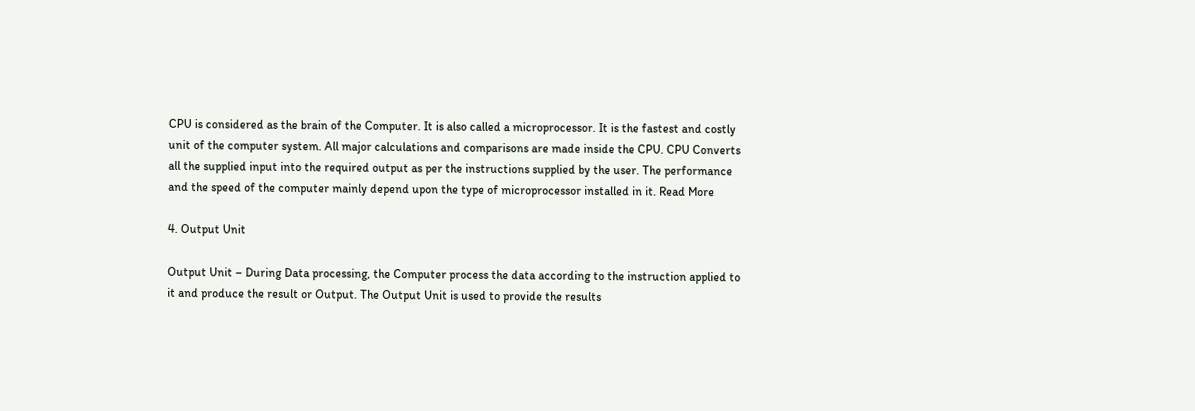CPU is considered as the brain of the Computer. It is also called a microprocessor. It is the fastest and costly unit of the computer system. All major calculations and comparisons are made inside the CPU. CPU Converts all the supplied input into the required output as per the instructions supplied by the user. The performance and the speed of the computer mainly depend upon the type of microprocessor installed in it. Read More

4. Output Unit

Output Unit – During Data processing, the Computer process the data according to the instruction applied to it and produce the result or Output. The Output Unit is used to provide the results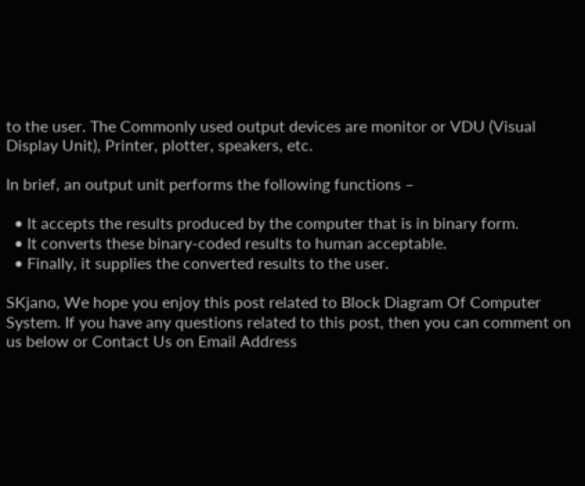to the user. The Commonly used output devices are monitor or VDU (Visual Display Unit), Printer, plotter, speakers, etc.

In brief, an output unit performs the following functions –

  • It accepts the results produced by the computer that is in binary form.
  • It converts these binary-coded results to human acceptable.
  • Finally, it supplies the converted results to the user.

SKjano, We hope you enjoy this post related to Block Diagram Of Computer System. If you have any questions related to this post, then you can comment on us below or Contact Us on Email Address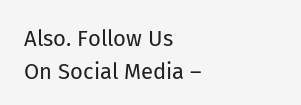Also. Follow Us On Social Media –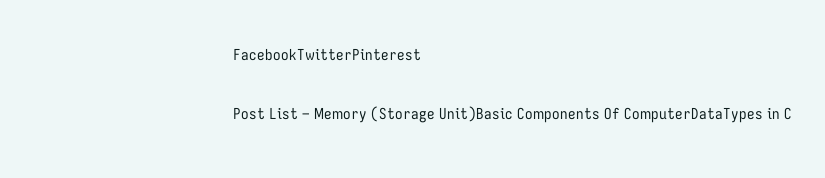FacebookTwitterPinterest

Post List – Memory (Storage Unit)Basic Components Of ComputerDataTypes in C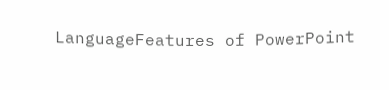LanguageFeatures of PowerPoint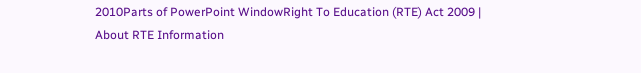2010Parts of PowerPoint WindowRight To Education (RTE) Act 2009 | About RTE Information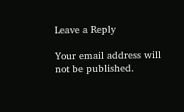Leave a Reply

Your email address will not be published.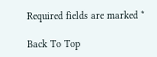Required fields are marked *

Back To Top